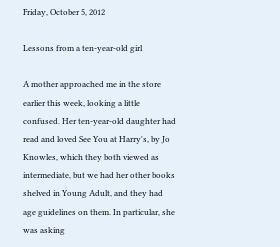Friday, October 5, 2012

Lessons from a ten-year-old girl

A mother approached me in the store earlier this week, looking a little confused. Her ten-year-old daughter had read and loved See You at Harry's, by Jo Knowles, which they both viewed as intermediate, but we had her other books shelved in Young Adult, and they had age guidelines on them. In particular, she was asking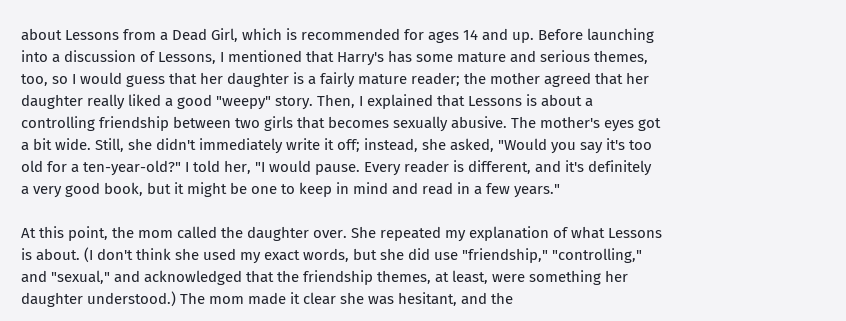about Lessons from a Dead Girl, which is recommended for ages 14 and up. Before launching into a discussion of Lessons, I mentioned that Harry's has some mature and serious themes, too, so I would guess that her daughter is a fairly mature reader; the mother agreed that her daughter really liked a good "weepy" story. Then, I explained that Lessons is about a controlling friendship between two girls that becomes sexually abusive. The mother's eyes got a bit wide. Still, she didn't immediately write it off; instead, she asked, "Would you say it's too old for a ten-year-old?" I told her, "I would pause. Every reader is different, and it's definitely a very good book, but it might be one to keep in mind and read in a few years."

At this point, the mom called the daughter over. She repeated my explanation of what Lessons is about. (I don't think she used my exact words, but she did use "friendship," "controlling," and "sexual," and acknowledged that the friendship themes, at least, were something her daughter understood.) The mom made it clear she was hesitant, and the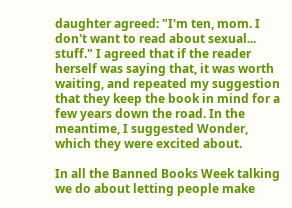daughter agreed: "I'm ten, mom. I don't want to read about sexual... stuff." I agreed that if the reader herself was saying that, it was worth waiting, and repeated my suggestion that they keep the book in mind for a few years down the road. In the meantime, I suggested Wonder, which they were excited about.

In all the Banned Books Week talking we do about letting people make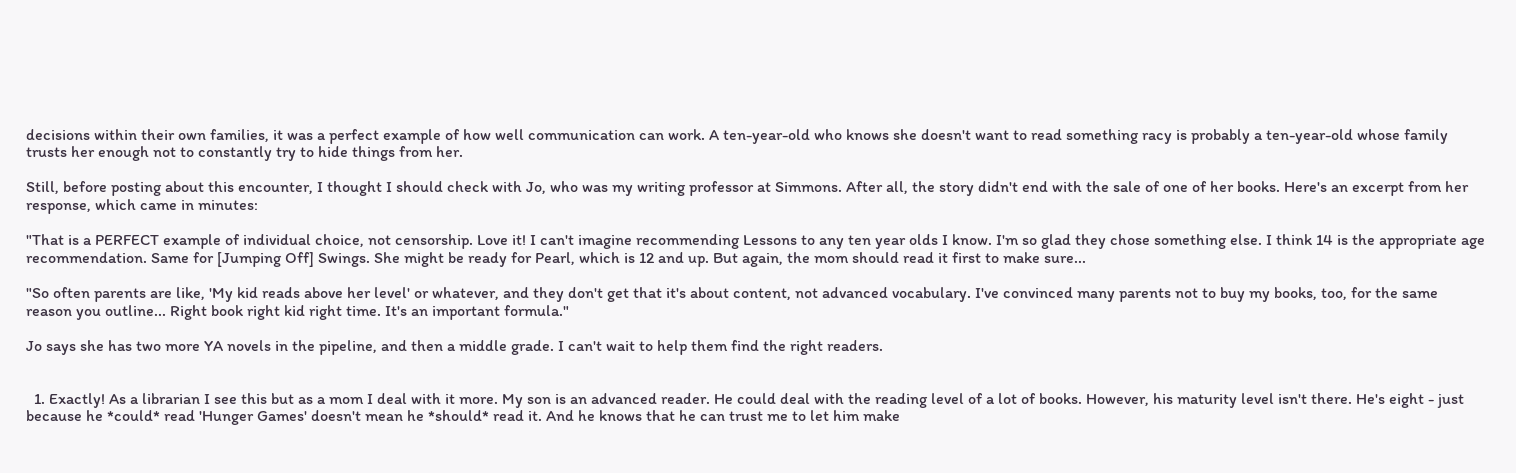decisions within their own families, it was a perfect example of how well communication can work. A ten-year-old who knows she doesn't want to read something racy is probably a ten-year-old whose family trusts her enough not to constantly try to hide things from her.

Still, before posting about this encounter, I thought I should check with Jo, who was my writing professor at Simmons. After all, the story didn't end with the sale of one of her books. Here's an excerpt from her response, which came in minutes:

"That is a PERFECT example of individual choice, not censorship. Love it! I can't imagine recommending Lessons to any ten year olds I know. I'm so glad they chose something else. I think 14 is the appropriate age recommendation. Same for [Jumping Off] Swings. She might be ready for Pearl, which is 12 and up. But again, the mom should read it first to make sure...

"So often parents are like, 'My kid reads above her level' or whatever, and they don't get that it's about content, not advanced vocabulary. I've convinced many parents not to buy my books, too, for the same reason you outline... Right book right kid right time. It's an important formula."

Jo says she has two more YA novels in the pipeline, and then a middle grade. I can't wait to help them find the right readers.


  1. Exactly! As a librarian I see this but as a mom I deal with it more. My son is an advanced reader. He could deal with the reading level of a lot of books. However, his maturity level isn't there. He's eight - just because he *could* read 'Hunger Games' doesn't mean he *should* read it. And he knows that he can trust me to let him make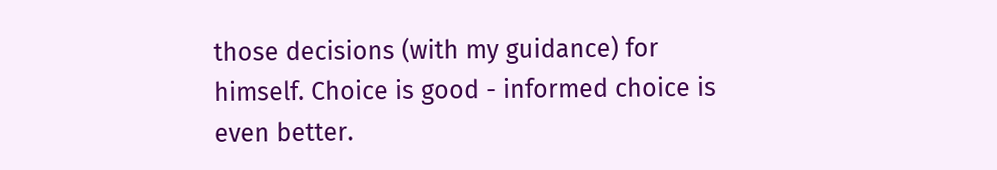those decisions (with my guidance) for himself. Choice is good - informed choice is even better.